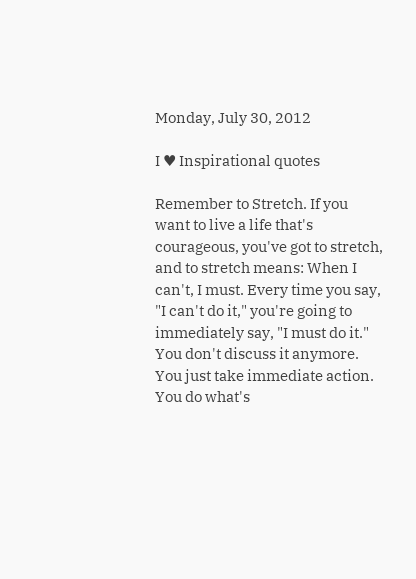Monday, July 30, 2012

I ♥ Inspirational quotes

Remember to Stretch. If you want to live a life that's courageous, you've got to stretch, and to stretch means: When I can't, I must. Every time you say, "I can't do it," you're going to immediately say, "I must do it." You don't discuss it anymore. You just take immediate action. You do what's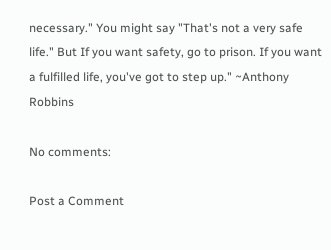necessary." You might say "That's not a very safe life." But If you want safety, go to prison. If you want a fulfilled life, you've got to step up." ~Anthony Robbins

No comments:

Post a Comment